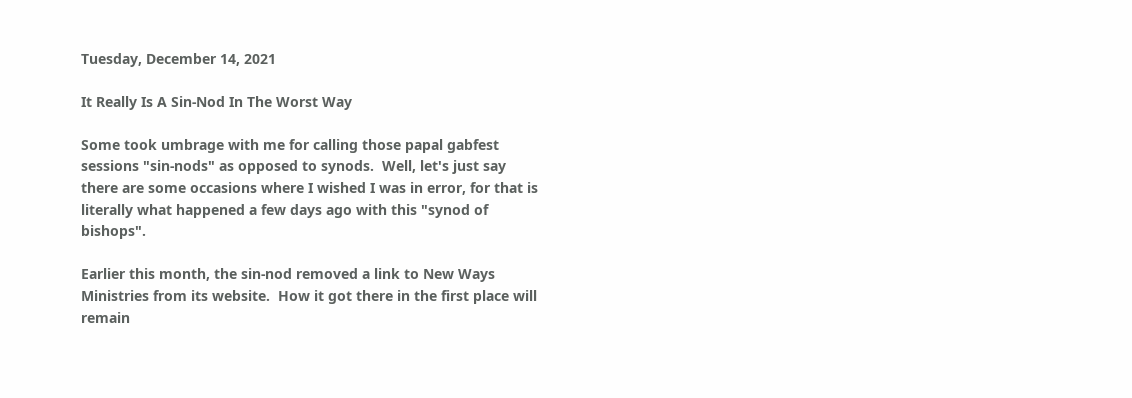Tuesday, December 14, 2021

It Really Is A Sin-Nod In The Worst Way

Some took umbrage with me for calling those papal gabfest sessions "sin-nods" as opposed to synods.  Well, let's just say there are some occasions where I wished I was in error, for that is literally what happened a few days ago with this "synod of bishops".

Earlier this month, the sin-nod removed a link to New Ways Ministries from its website.  How it got there in the first place will remain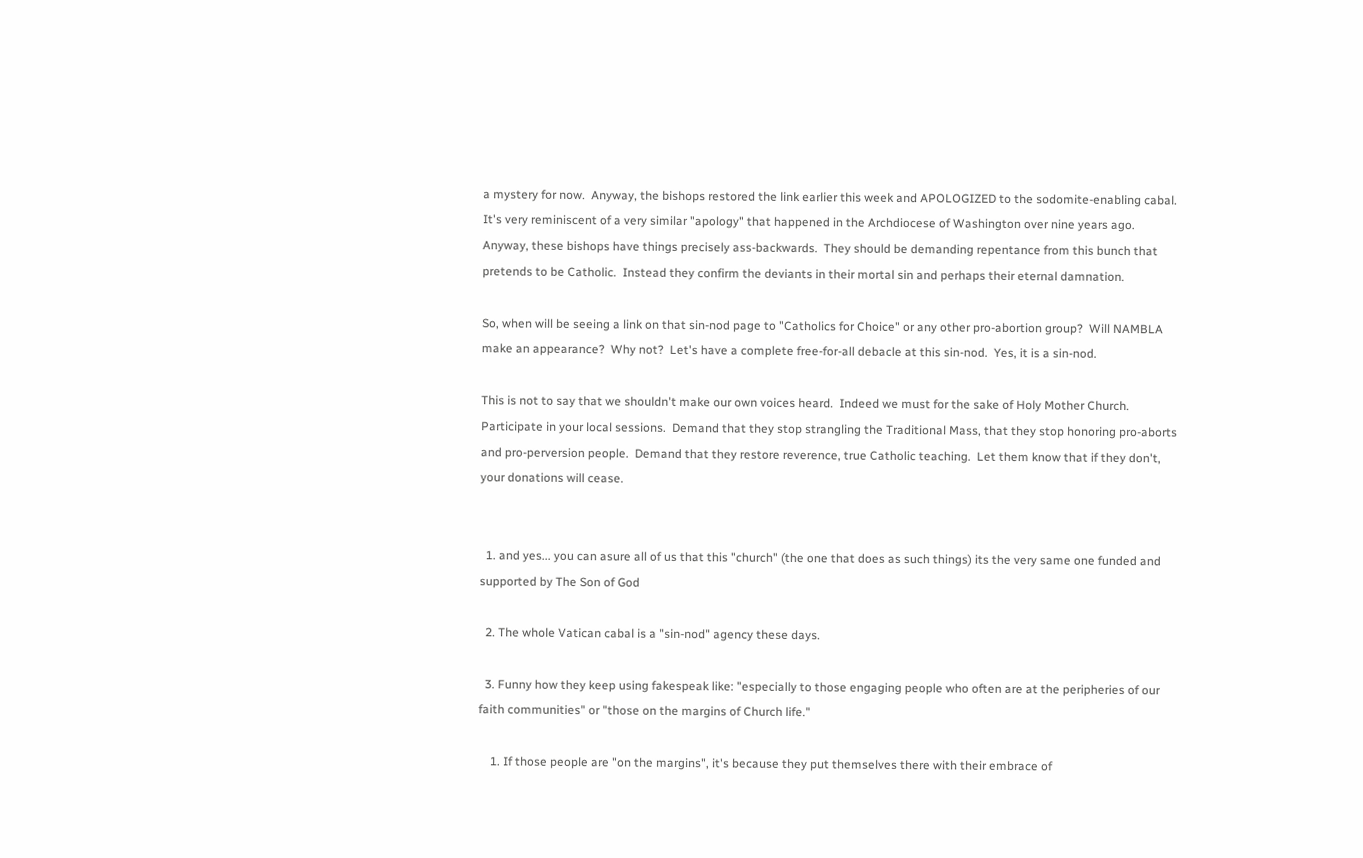a mystery for now.  Anyway, the bishops restored the link earlier this week and APOLOGIZED to the sodomite-enabling cabal.  It's very reminiscent of a very similar "apology" that happened in the Archdiocese of Washington over nine years ago.  Anyway, these bishops have things precisely ass-backwards.  They should be demanding repentance from this bunch that pretends to be Catholic.  Instead they confirm the deviants in their mortal sin and perhaps their eternal damnation.

So, when will be seeing a link on that sin-nod page to "Catholics for Choice" or any other pro-abortion group?  Will NAMBLA make an appearance?  Why not?  Let's have a complete free-for-all debacle at this sin-nod.  Yes, it is a sin-nod.

This is not to say that we shouldn't make our own voices heard.  Indeed we must for the sake of Holy Mother Church.  Participate in your local sessions.  Demand that they stop strangling the Traditional Mass, that they stop honoring pro-aborts and pro-perversion people.  Demand that they restore reverence, true Catholic teaching.  Let them know that if they don't, your donations will cease.


  1. and yes... you can asure all of us that this "church" (the one that does as such things) its the very same one funded and supported by The Son of God

  2. The whole Vatican cabal is a "sin-nod" agency these days.

  3. Funny how they keep using fakespeak like: "especially to those engaging people who often are at the peripheries of our faith communities" or "those on the margins of Church life."

    1. If those people are "on the margins", it's because they put themselves there with their embrace of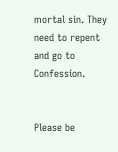mortal sin. They need to repent and go to Confession.


Please be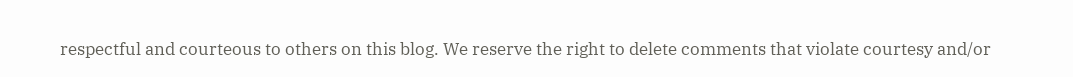respectful and courteous to others on this blog. We reserve the right to delete comments that violate courtesy and/or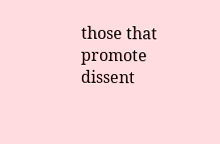those that promote dissent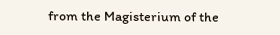from the Magisterium of the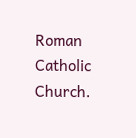Roman Catholic Church.